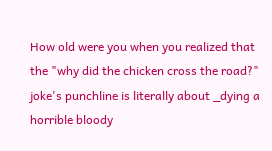How old were you when you realized that the "why did the chicken cross the road?" joke's punchline is literally about _dying a horrible bloody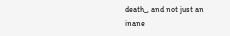death_, and not just an inane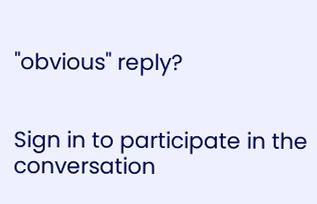"obvious" reply?


Sign in to participate in the conversation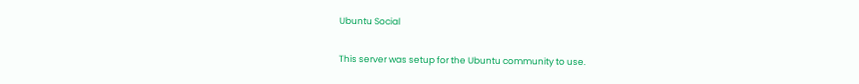Ubuntu Social

This server was setup for the Ubuntu community to use.